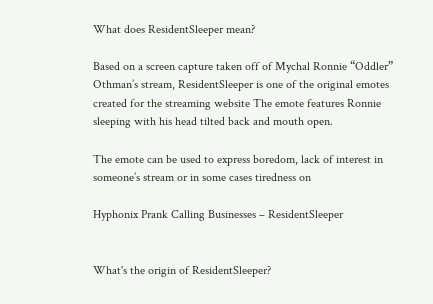What does ResidentSleeper mean?

Based on a screen capture taken off of Mychal Ronnie “Oddler” Othman’s stream, ResidentSleeper is one of the original emotes created for the streaming website The emote features Ronnie sleeping with his head tilted back and mouth open.

The emote can be used to express boredom, lack of interest in someone’s stream or in some cases tiredness on

Hyphonix Prank Calling Businesses – ResidentSleeper


What's the origin of ResidentSleeper?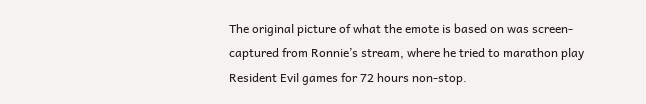The original picture of what the emote is based on was screen-captured from Ronnie’s stream, where he tried to marathon play Resident Evil games for 72 hours non-stop.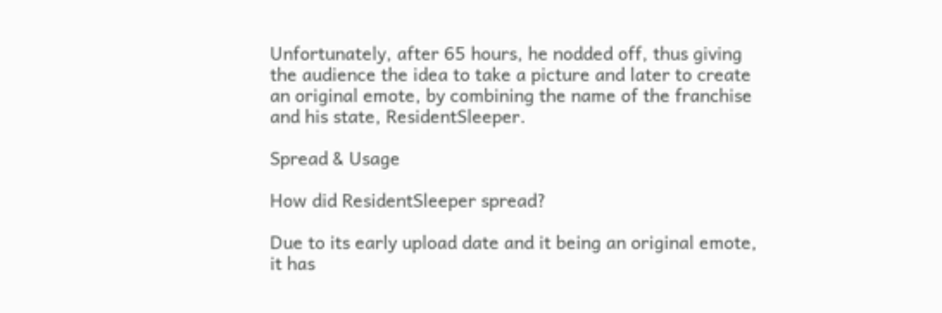Unfortunately, after 65 hours, he nodded off, thus giving the audience the idea to take a picture and later to create an original emote, by combining the name of the franchise and his state, ResidentSleeper.

Spread & Usage

How did ResidentSleeper spread?

Due to its early upload date and it being an original emote, it has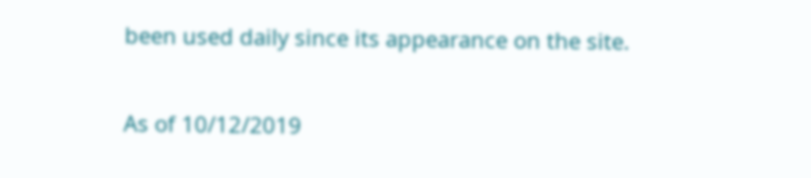been used daily since its appearance on the site.

As of 10/12/2019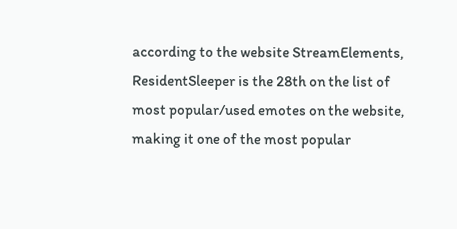according to the website StreamElements, ResidentSleeper is the 28th on the list of most popular/used emotes on the website, making it one of the most popular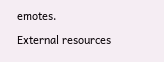emotes.

External resources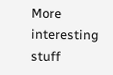More interesting stuff